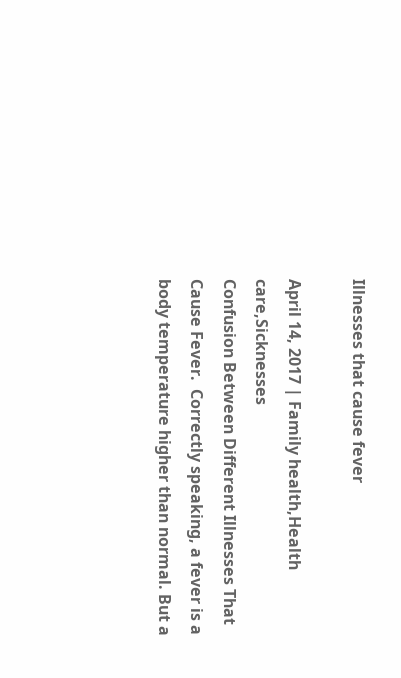Illnesses that cause fever

April 14, 2017 | Family health,Health care,Sicknesses
Confusion Between Different Illnesses That Cause Fever.  Correctly speaking, a fever is a body temperature higher than normal. But a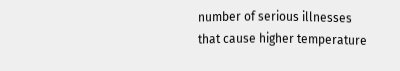number of serious illnesses that cause higher temperature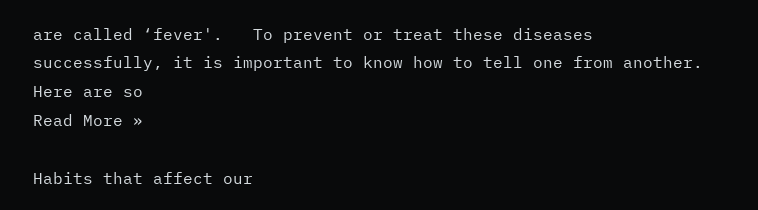are called ‘fever'.   To prevent or treat these diseases successfully, it is important to know how to tell one from another.   Here are so
Read More »

Habits that affect our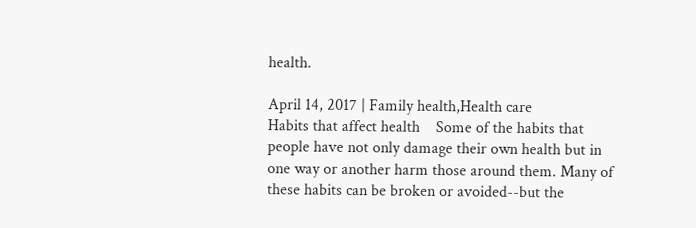health.

April 14, 2017 | Family health,Health care
Habits that affect health    Some of the habits that people have not only damage their own health but in one way or another harm those around them. Many of these habits can be broken or avoided--but the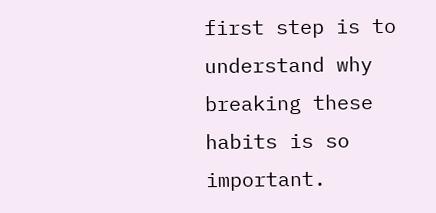first step is to understand why breaking these habits is so important.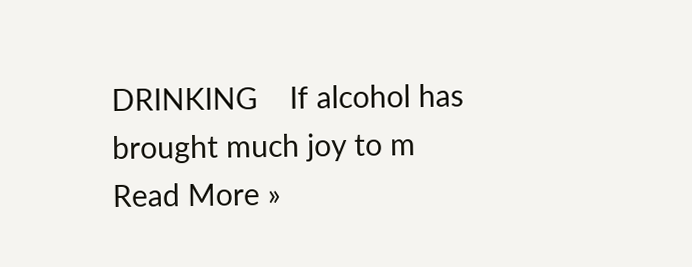DRINKING    If alcohol has brought much joy to m
Read More »